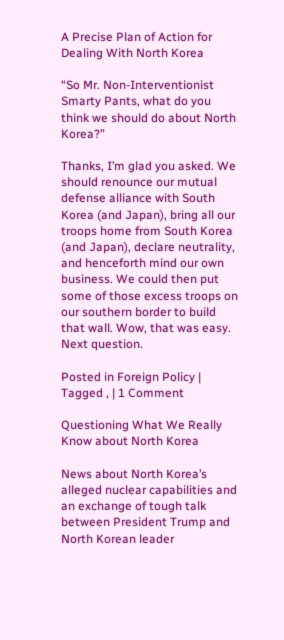A Precise Plan of Action for Dealing With North Korea

“So Mr. Non-Interventionist Smarty Pants, what do you think we should do about North Korea?”

Thanks, I’m glad you asked. We should renounce our mutual defense alliance with South Korea (and Japan), bring all our troops home from South Korea (and Japan), declare neutrality, and henceforth mind our own business. We could then put some of those excess troops on our southern border to build that wall. Wow, that was easy. Next question.

Posted in Foreign Policy | Tagged , | 1 Comment

Questioning What We Really Know about North Korea

News about North Korea’s alleged nuclear capabilities and an exchange of tough talk between President Trump and North Korean leader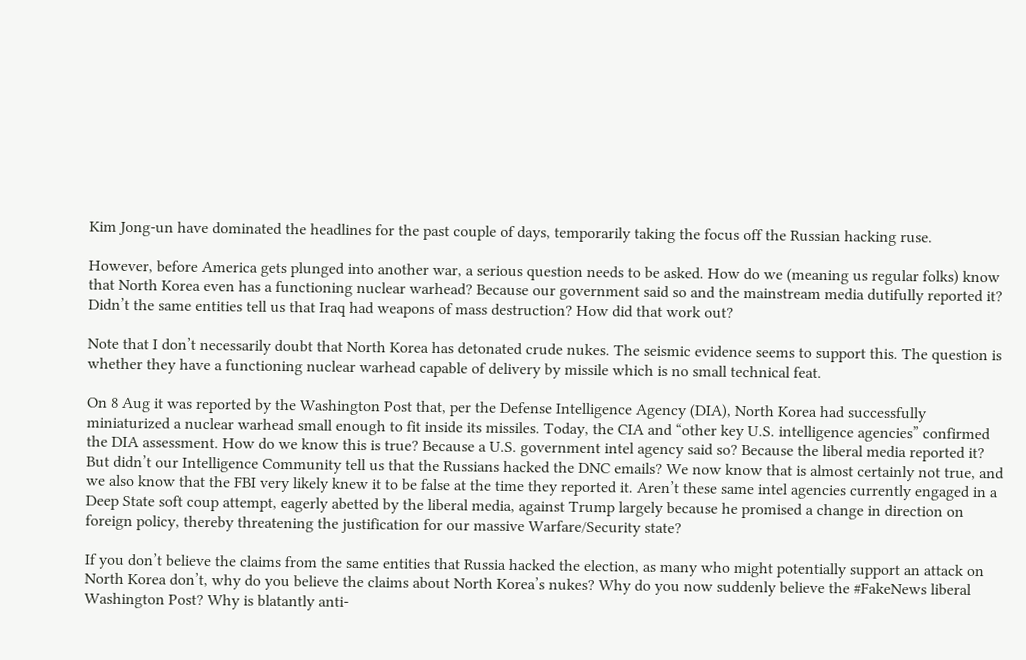Kim Jong-un have dominated the headlines for the past couple of days, temporarily taking the focus off the Russian hacking ruse.

However, before America gets plunged into another war, a serious question needs to be asked. How do we (meaning us regular folks) know that North Korea even has a functioning nuclear warhead? Because our government said so and the mainstream media dutifully reported it? Didn’t the same entities tell us that Iraq had weapons of mass destruction? How did that work out?

Note that I don’t necessarily doubt that North Korea has detonated crude nukes. The seismic evidence seems to support this. The question is whether they have a functioning nuclear warhead capable of delivery by missile which is no small technical feat.

On 8 Aug it was reported by the Washington Post that, per the Defense Intelligence Agency (DIA), North Korea had successfully miniaturized a nuclear warhead small enough to fit inside its missiles. Today, the CIA and “other key U.S. intelligence agencies” confirmed the DIA assessment. How do we know this is true? Because a U.S. government intel agency said so? Because the liberal media reported it? But didn’t our Intelligence Community tell us that the Russians hacked the DNC emails? We now know that is almost certainly not true, and we also know that the FBI very likely knew it to be false at the time they reported it. Aren’t these same intel agencies currently engaged in a Deep State soft coup attempt, eagerly abetted by the liberal media, against Trump largely because he promised a change in direction on foreign policy, thereby threatening the justification for our massive Warfare/Security state?

If you don’t believe the claims from the same entities that Russia hacked the election, as many who might potentially support an attack on North Korea don’t, why do you believe the claims about North Korea’s nukes? Why do you now suddenly believe the #FakeNews liberal Washington Post? Why is blatantly anti-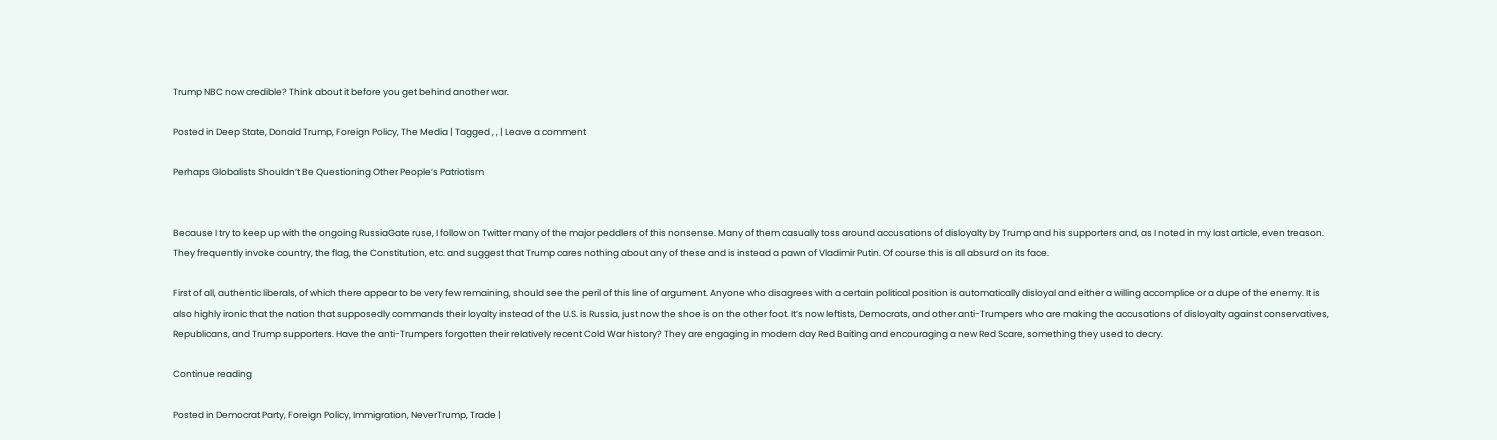Trump NBC now credible? Think about it before you get behind another war.

Posted in Deep State, Donald Trump, Foreign Policy, The Media | Tagged , , | Leave a comment

Perhaps Globalists Shouldn’t Be Questioning Other People’s Patriotism


Because I try to keep up with the ongoing RussiaGate ruse, I follow on Twitter many of the major peddlers of this nonsense. Many of them casually toss around accusations of disloyalty by Trump and his supporters and, as I noted in my last article, even treason. They frequently invoke country, the flag, the Constitution, etc. and suggest that Trump cares nothing about any of these and is instead a pawn of Vladimir Putin. Of course this is all absurd on its face.

First of all, authentic liberals, of which there appear to be very few remaining, should see the peril of this line of argument. Anyone who disagrees with a certain political position is automatically disloyal and either a willing accomplice or a dupe of the enemy. It is also highly ironic that the nation that supposedly commands their loyalty instead of the U.S. is Russia, just now the shoe is on the other foot. It’s now leftists, Democrats, and other anti-Trumpers who are making the accusations of disloyalty against conservatives, Republicans, and Trump supporters. Have the anti-Trumpers forgotten their relatively recent Cold War history? They are engaging in modern day Red Baiting and encouraging a new Red Scare, something they used to decry.

Continue reading

Posted in Democrat Party, Foreign Policy, Immigration, NeverTrump, Trade |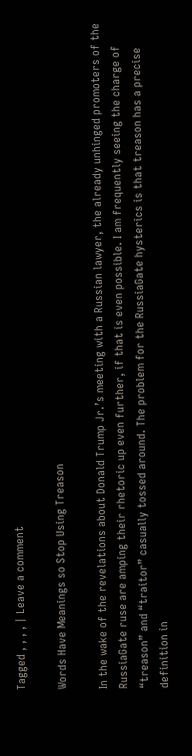Tagged , , , , | Leave a comment

Words Have Meanings so Stop Using Treason

In the wake of the revelations about Donald Trump Jr.’s meeting with a Russian lawyer, the already unhinged promoters of the RussiaGate ruse are amping their rhetoric up even further, if that is even possible. I am frequently seeing the charge of “treason” and “traitor” casually tossed around. The problem for the RussiaGate hysterics is that treason has a precise definition in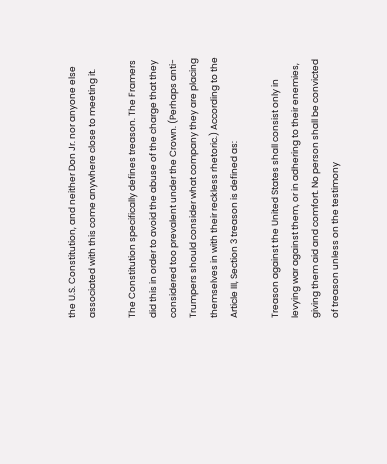the U.S. Constitution, and neither Don Jr. nor anyone else associated with this come anywhere close to meeting it.

The Constitution specifically defines treason. The Framers did this in order to avoid the abuse of the charge that they considered too prevalent under the Crown. (Perhaps anti-Trumpers should consider what company they are placing themselves in with their reckless rhetoric.) According to the Article III, Section 3 treason is defined as:

Treason against the United States shall consist only in levying war against them, or in adhering to their enemies, giving them aid and comfort. No person shall be convicted of treason unless on the testimony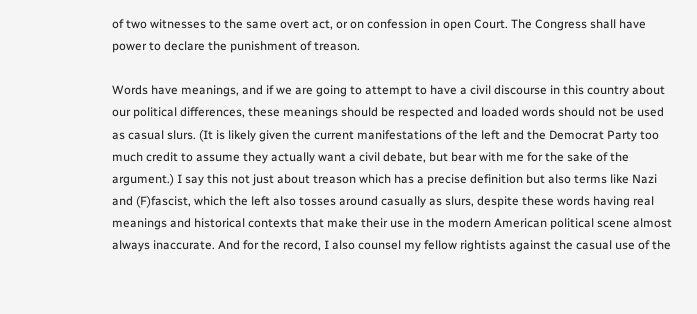of two witnesses to the same overt act, or on confession in open Court. The Congress shall have power to declare the punishment of treason.

Words have meanings, and if we are going to attempt to have a civil discourse in this country about our political differences, these meanings should be respected and loaded words should not be used as casual slurs. (It is likely given the current manifestations of the left and the Democrat Party too much credit to assume they actually want a civil debate, but bear with me for the sake of the argument.) I say this not just about treason which has a precise definition but also terms like Nazi and (F)fascist, which the left also tosses around casually as slurs, despite these words having real meanings and historical contexts that make their use in the modern American political scene almost always inaccurate. And for the record, I also counsel my fellow rightists against the casual use of the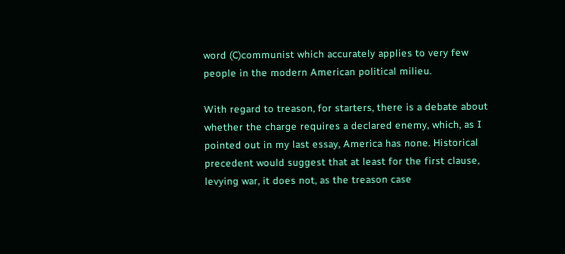word (C)communist which accurately applies to very few people in the modern American political milieu.

With regard to treason, for starters, there is a debate about whether the charge requires a declared enemy, which, as I pointed out in my last essay, America has none. Historical precedent would suggest that at least for the first clause, levying war, it does not, as the treason case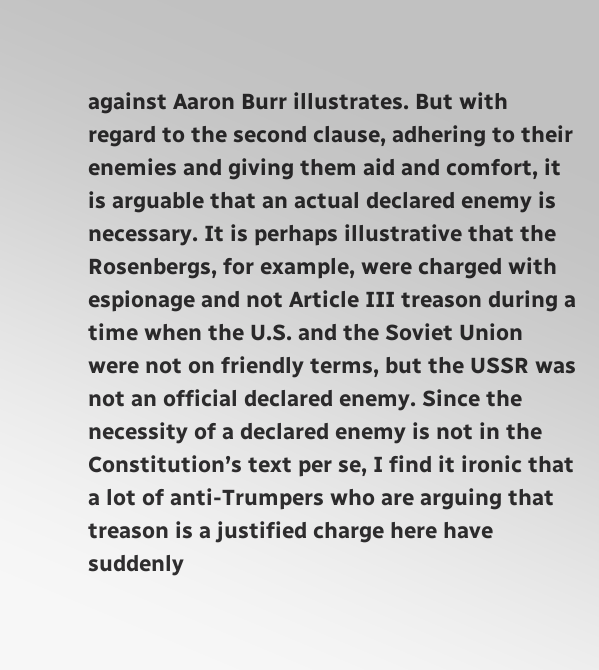against Aaron Burr illustrates. But with regard to the second clause, adhering to their enemies and giving them aid and comfort, it is arguable that an actual declared enemy is necessary. It is perhaps illustrative that the Rosenbergs, for example, were charged with espionage and not Article III treason during a time when the U.S. and the Soviet Union were not on friendly terms, but the USSR was not an official declared enemy. Since the necessity of a declared enemy is not in the Constitution’s text per se, I find it ironic that a lot of anti-Trumpers who are arguing that treason is a justified charge here have suddenly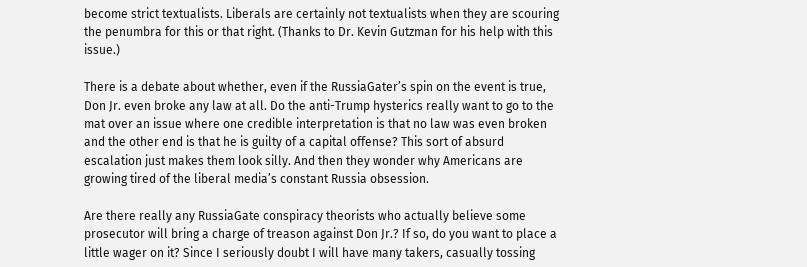become strict textualists. Liberals are certainly not textualists when they are scouring the penumbra for this or that right. (Thanks to Dr. Kevin Gutzman for his help with this issue.)

There is a debate about whether, even if the RussiaGater’s spin on the event is true, Don Jr. even broke any law at all. Do the anti-Trump hysterics really want to go to the mat over an issue where one credible interpretation is that no law was even broken and the other end is that he is guilty of a capital offense? This sort of absurd escalation just makes them look silly. And then they wonder why Americans are growing tired of the liberal media’s constant Russia obsession.

Are there really any RussiaGate conspiracy theorists who actually believe some prosecutor will bring a charge of treason against Don Jr.? If so, do you want to place a little wager on it? Since I seriously doubt I will have many takers, casually tossing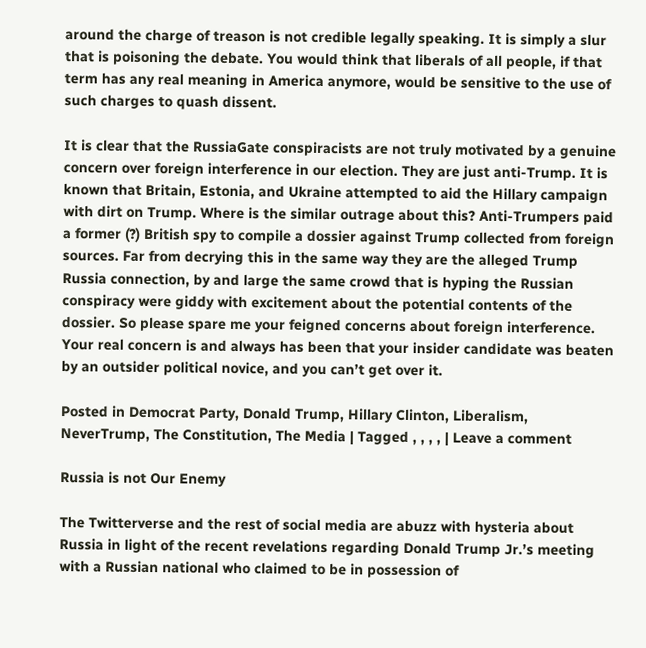around the charge of treason is not credible legally speaking. It is simply a slur that is poisoning the debate. You would think that liberals of all people, if that term has any real meaning in America anymore, would be sensitive to the use of such charges to quash dissent.

It is clear that the RussiaGate conspiracists are not truly motivated by a genuine concern over foreign interference in our election. They are just anti-Trump. It is known that Britain, Estonia, and Ukraine attempted to aid the Hillary campaign with dirt on Trump. Where is the similar outrage about this? Anti-Trumpers paid a former (?) British spy to compile a dossier against Trump collected from foreign sources. Far from decrying this in the same way they are the alleged Trump Russia connection, by and large the same crowd that is hyping the Russian conspiracy were giddy with excitement about the potential contents of the dossier. So please spare me your feigned concerns about foreign interference. Your real concern is and always has been that your insider candidate was beaten by an outsider political novice, and you can’t get over it.

Posted in Democrat Party, Donald Trump, Hillary Clinton, Liberalism, NeverTrump, The Constitution, The Media | Tagged , , , , | Leave a comment

Russia is not Our Enemy

The Twitterverse and the rest of social media are abuzz with hysteria about Russia in light of the recent revelations regarding Donald Trump Jr.’s meeting with a Russian national who claimed to be in possession of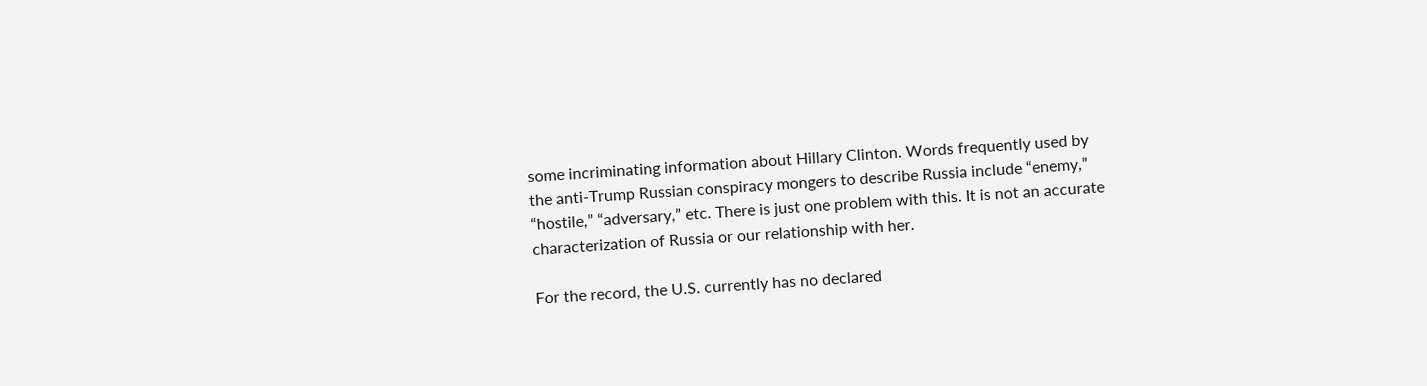some incriminating information about Hillary Clinton. Words frequently used by the anti-Trump Russian conspiracy mongers to describe Russia include “enemy,” “hostile,” “adversary,” etc. There is just one problem with this. It is not an accurate characterization of Russia or our relationship with her.

For the record, the U.S. currently has no declared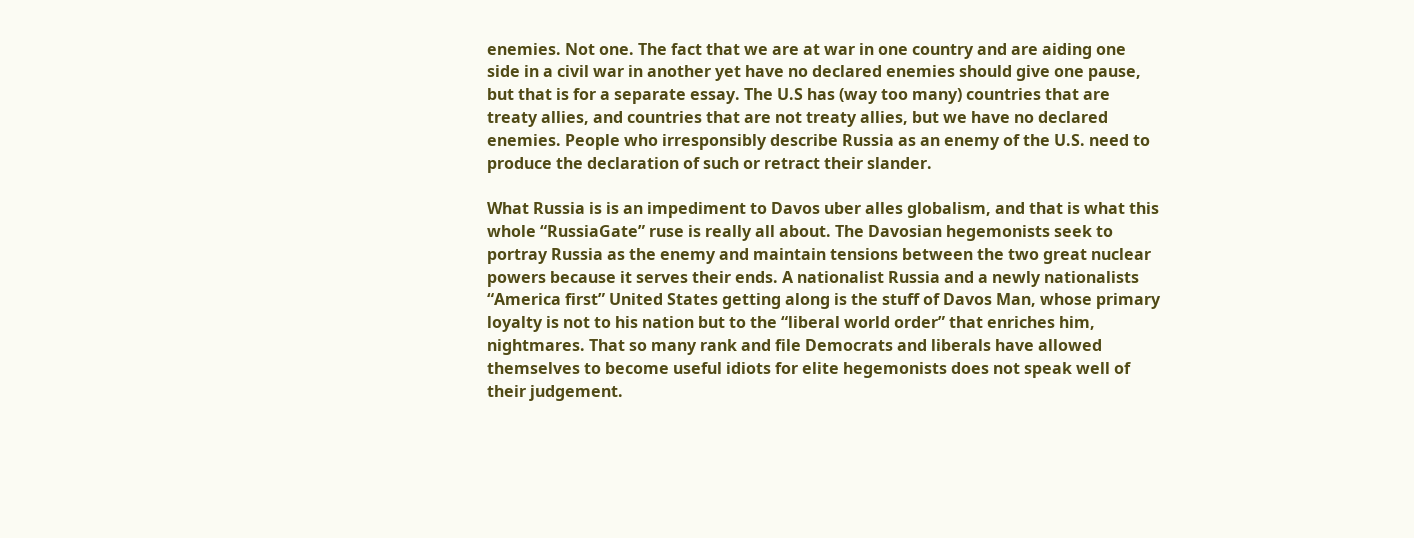enemies. Not one. The fact that we are at war in one country and are aiding one side in a civil war in another yet have no declared enemies should give one pause, but that is for a separate essay. The U.S has (way too many) countries that are treaty allies, and countries that are not treaty allies, but we have no declared enemies. People who irresponsibly describe Russia as an enemy of the U.S. need to produce the declaration of such or retract their slander.

What Russia is is an impediment to Davos uber alles globalism, and that is what this whole “RussiaGate” ruse is really all about. The Davosian hegemonists seek to portray Russia as the enemy and maintain tensions between the two great nuclear powers because it serves their ends. A nationalist Russia and a newly nationalists “America first” United States getting along is the stuff of Davos Man, whose primary loyalty is not to his nation but to the “liberal world order” that enriches him, nightmares. That so many rank and file Democrats and liberals have allowed themselves to become useful idiots for elite hegemonists does not speak well of their judgement.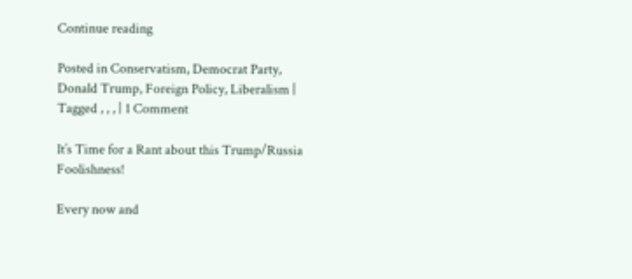Continue reading

Posted in Conservatism, Democrat Party, Donald Trump, Foreign Policy, Liberalism | Tagged , , , | 1 Comment

It’s Time for a Rant about this Trump/Russia Foolishness!

Every now and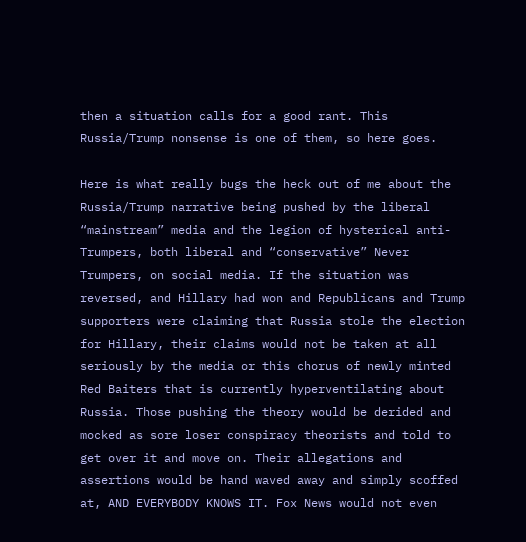then a situation calls for a good rant. This Russia/Trump nonsense is one of them, so here goes.

Here is what really bugs the heck out of me about the Russia/Trump narrative being pushed by the liberal “mainstream” media and the legion of hysterical anti-Trumpers, both liberal and “conservative” Never Trumpers, on social media. If the situation was reversed, and Hillary had won and Republicans and Trump supporters were claiming that Russia stole the election for Hillary, their claims would not be taken at all seriously by the media or this chorus of newly minted Red Baiters that is currently hyperventilating about Russia. Those pushing the theory would be derided and mocked as sore loser conspiracy theorists and told to get over it and move on. Their allegations and assertions would be hand waved away and simply scoffed at, AND EVERYBODY KNOWS IT. Fox News would not even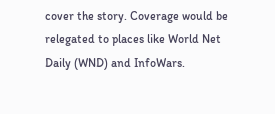cover the story. Coverage would be relegated to places like World Net Daily (WND) and InfoWars.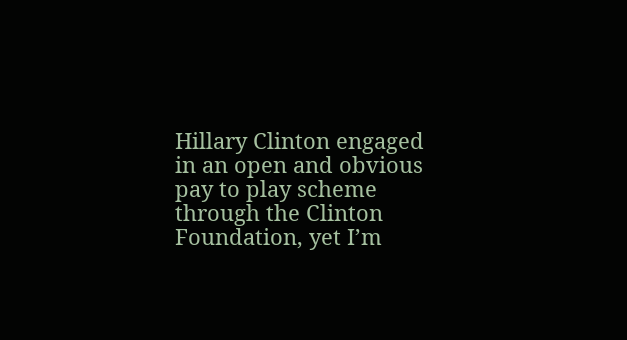Hillary Clinton engaged in an open and obvious pay to play scheme through the Clinton Foundation, yet I’m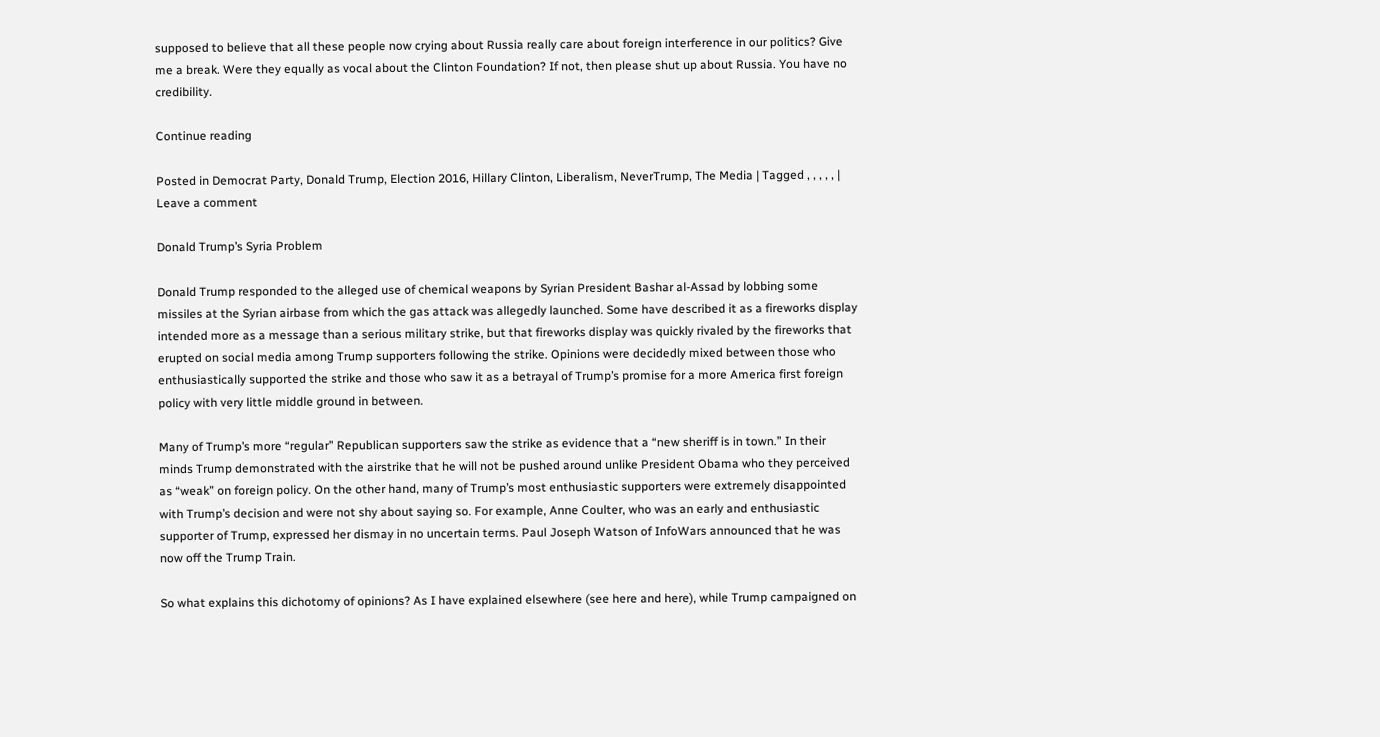supposed to believe that all these people now crying about Russia really care about foreign interference in our politics? Give me a break. Were they equally as vocal about the Clinton Foundation? If not, then please shut up about Russia. You have no credibility.

Continue reading

Posted in Democrat Party, Donald Trump, Election 2016, Hillary Clinton, Liberalism, NeverTrump, The Media | Tagged , , , , , | Leave a comment

Donald Trump’s Syria Problem

Donald Trump responded to the alleged use of chemical weapons by Syrian President Bashar al-Assad by lobbing some missiles at the Syrian airbase from which the gas attack was allegedly launched. Some have described it as a fireworks display intended more as a message than a serious military strike, but that fireworks display was quickly rivaled by the fireworks that erupted on social media among Trump supporters following the strike. Opinions were decidedly mixed between those who enthusiastically supported the strike and those who saw it as a betrayal of Trump’s promise for a more America first foreign policy with very little middle ground in between.

Many of Trump’s more “regular” Republican supporters saw the strike as evidence that a “new sheriff is in town.” In their minds Trump demonstrated with the airstrike that he will not be pushed around unlike President Obama who they perceived as “weak” on foreign policy. On the other hand, many of Trump’s most enthusiastic supporters were extremely disappointed with Trump’s decision and were not shy about saying so. For example, Anne Coulter, who was an early and enthusiastic supporter of Trump, expressed her dismay in no uncertain terms. Paul Joseph Watson of InfoWars announced that he was now off the Trump Train.

So what explains this dichotomy of opinions? As I have explained elsewhere (see here and here), while Trump campaigned on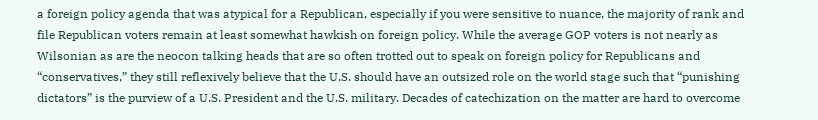a foreign policy agenda that was atypical for a Republican, especially if you were sensitive to nuance, the majority of rank and file Republican voters remain at least somewhat hawkish on foreign policy. While the average GOP voters is not nearly as Wilsonian as are the neocon talking heads that are so often trotted out to speak on foreign policy for Republicans and “conservatives,” they still reflexively believe that the U.S. should have an outsized role on the world stage such that “punishing dictators” is the purview of a U.S. President and the U.S. military. Decades of catechization on the matter are hard to overcome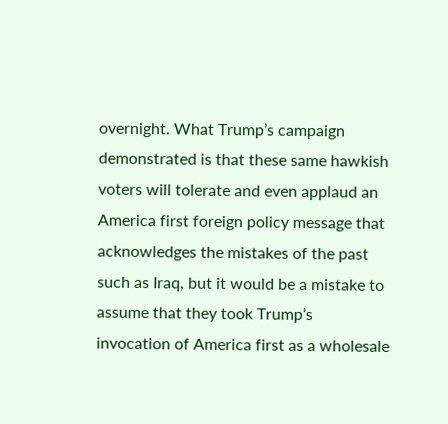overnight. What Trump’s campaign demonstrated is that these same hawkish voters will tolerate and even applaud an America first foreign policy message that acknowledges the mistakes of the past such as Iraq, but it would be a mistake to assume that they took Trump’s invocation of America first as a wholesale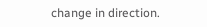change in direction.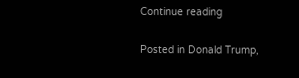Continue reading

Posted in Donald Trump,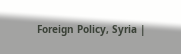Foreign Policy, Syria |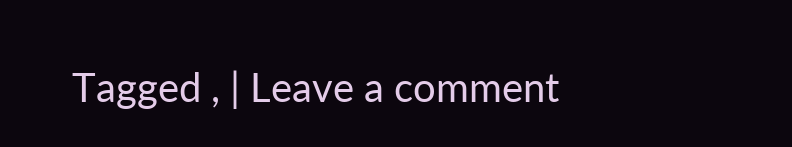Tagged , | Leave a comment